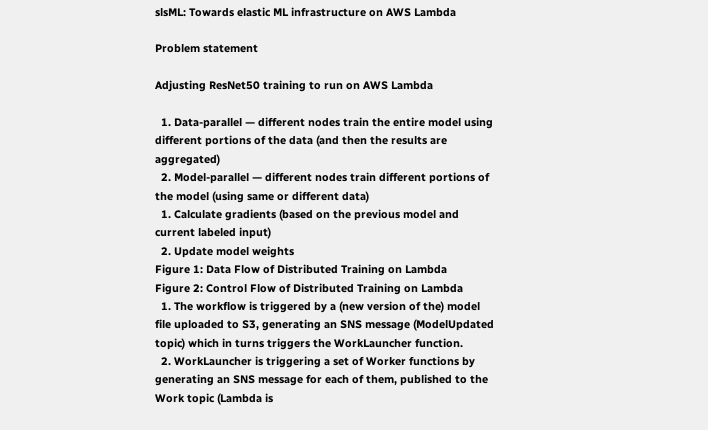slsML: Towards elastic ML infrastructure on AWS Lambda

Problem statement

Adjusting ResNet50 training to run on AWS Lambda

  1. Data-parallel — different nodes train the entire model using different portions of the data (and then the results are aggregated)
  2. Model-parallel — different nodes train different portions of the model (using same or different data)
  1. Calculate gradients (based on the previous model and current labeled input)
  2. Update model weights
Figure 1: Data Flow of Distributed Training on Lambda
Figure 2: Control Flow of Distributed Training on Lambda
  1. The workflow is triggered by a (new version of the) model file uploaded to S3, generating an SNS message (ModelUpdated topic) which in turns triggers the WorkLauncher function.
  2. WorkLauncher is triggering a set of Worker functions by generating an SNS message for each of them, published to the Work topic (Lambda is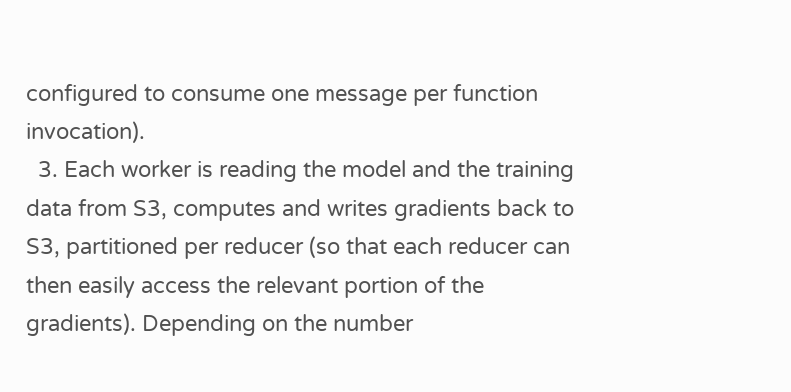configured to consume one message per function invocation).
  3. Each worker is reading the model and the training data from S3, computes and writes gradients back to S3, partitioned per reducer (so that each reducer can then easily access the relevant portion of the gradients). Depending on the number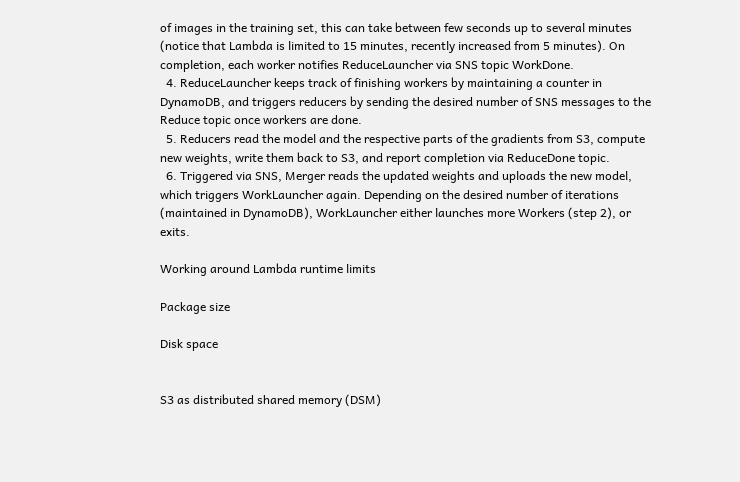of images in the training set, this can take between few seconds up to several minutes (notice that Lambda is limited to 15 minutes, recently increased from 5 minutes). On completion, each worker notifies ReduceLauncher via SNS topic WorkDone.
  4. ReduceLauncher keeps track of finishing workers by maintaining a counter in DynamoDB, and triggers reducers by sending the desired number of SNS messages to the Reduce topic once workers are done.
  5. Reducers read the model and the respective parts of the gradients from S3, compute new weights, write them back to S3, and report completion via ReduceDone topic.
  6. Triggered via SNS, Merger reads the updated weights and uploads the new model, which triggers WorkLauncher again. Depending on the desired number of iterations (maintained in DynamoDB), WorkLauncher either launches more Workers (step 2), or exits.

Working around Lambda runtime limits

Package size

Disk space


S3 as distributed shared memory (DSM)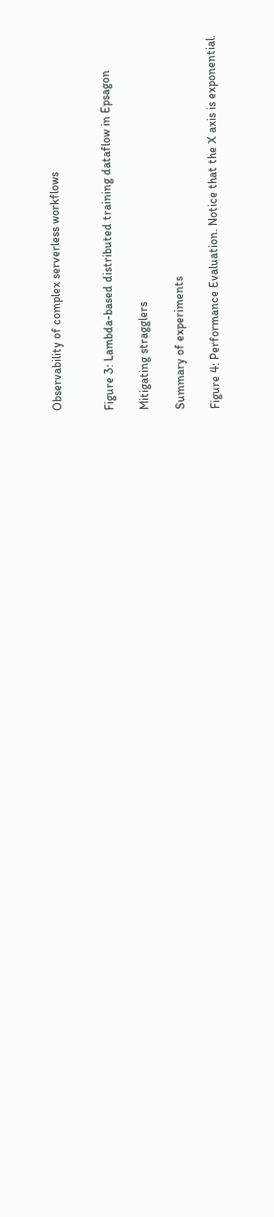Observability of complex serverless workflows


Figure 3: Lambda-based distributed training dataflow in Epsagon

Mitigating stragglers

Summary of experiments

Figure 4: Performance Evaluation. Notice that the X axis is exponential.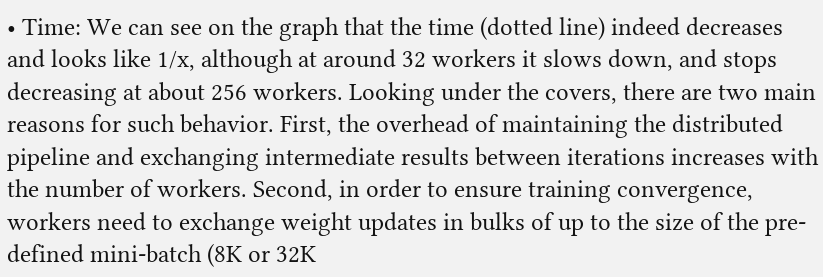• Time: We can see on the graph that the time (dotted line) indeed decreases and looks like 1/x, although at around 32 workers it slows down, and stops decreasing at about 256 workers. Looking under the covers, there are two main reasons for such behavior. First, the overhead of maintaining the distributed pipeline and exchanging intermediate results between iterations increases with the number of workers. Second, in order to ensure training convergence, workers need to exchange weight updates in bulks of up to the size of the pre-defined mini-batch (8K or 32K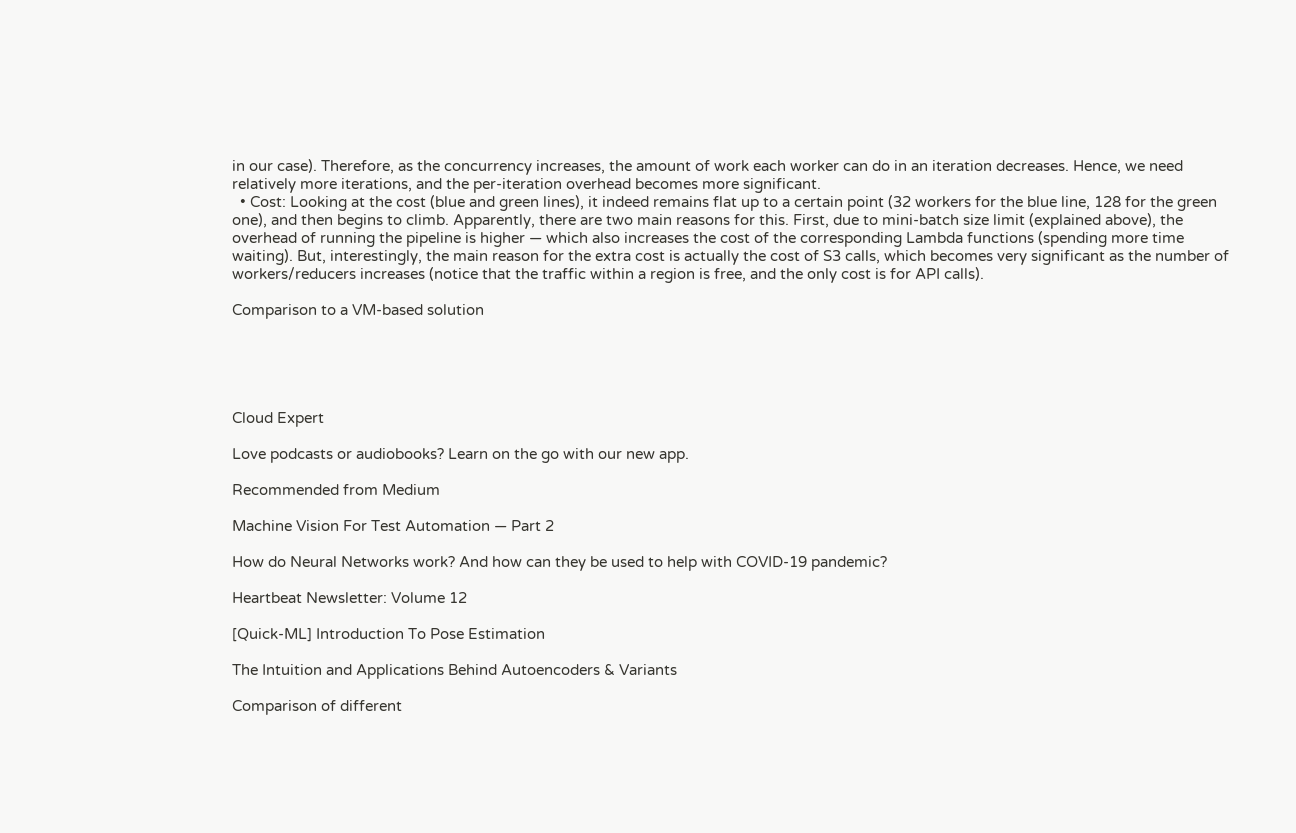in our case). Therefore, as the concurrency increases, the amount of work each worker can do in an iteration decreases. Hence, we need relatively more iterations, and the per-iteration overhead becomes more significant.
  • Cost: Looking at the cost (blue and green lines), it indeed remains flat up to a certain point (32 workers for the blue line, 128 for the green one), and then begins to climb. Apparently, there are two main reasons for this. First, due to mini-batch size limit (explained above), the overhead of running the pipeline is higher — which also increases the cost of the corresponding Lambda functions (spending more time waiting). But, interestingly, the main reason for the extra cost is actually the cost of S3 calls, which becomes very significant as the number of workers/reducers increases (notice that the traffic within a region is free, and the only cost is for API calls).

Comparison to a VM-based solution





Cloud Expert

Love podcasts or audiobooks? Learn on the go with our new app.

Recommended from Medium

Machine Vision For Test Automation — Part 2

How do Neural Networks work? And how can they be used to help with COVID-19 pandemic?

Heartbeat Newsletter: Volume 12

[Quick-ML] Introduction To Pose Estimation

The Intuition and Applications Behind Autoencoders & Variants

Comparison of different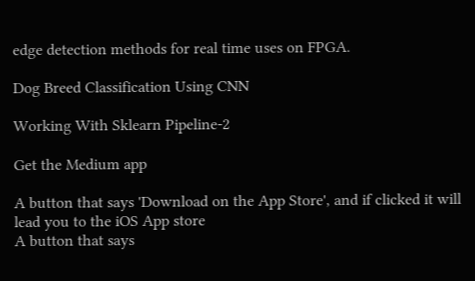edge detection methods for real time uses on FPGA.

Dog Breed Classification Using CNN

Working With Sklearn Pipeline-2

Get the Medium app

A button that says 'Download on the App Store', and if clicked it will lead you to the iOS App store
A button that says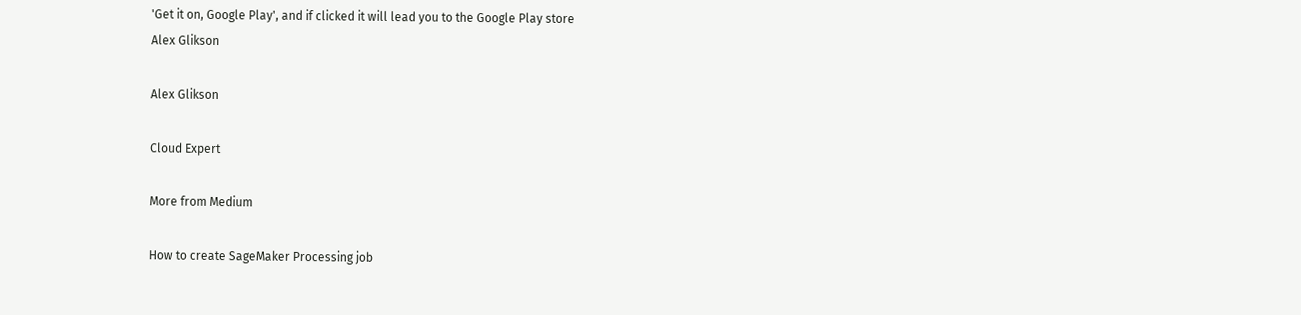'Get it on, Google Play', and if clicked it will lead you to the Google Play store
Alex Glikson

Alex Glikson

Cloud Expert

More from Medium

How to create SageMaker Processing job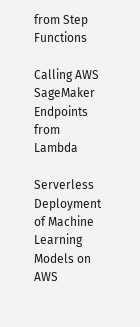from Step Functions

Calling AWS SageMaker Endpoints from Lambda

Serverless Deployment of Machine Learning Models on AWS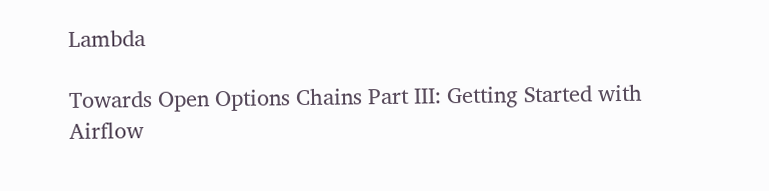Lambda

Towards Open Options Chains Part III: Getting Started with Airflow